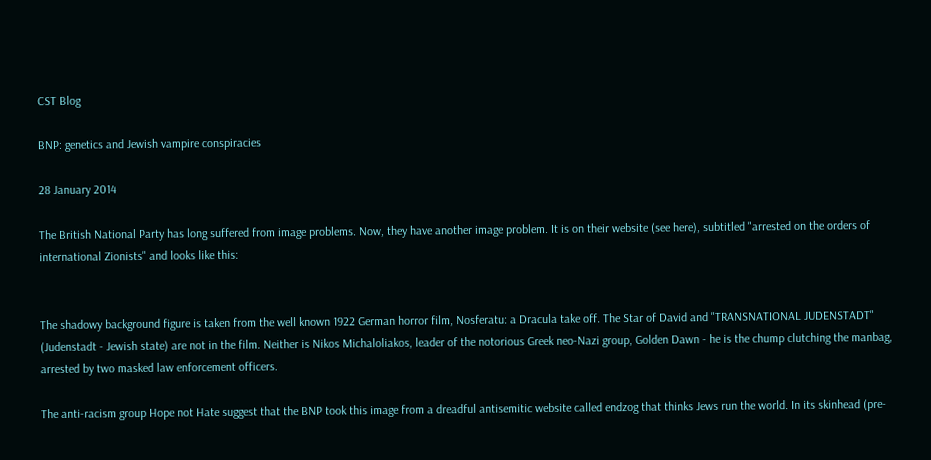CST Blog

BNP: genetics and Jewish vampire conspiracies

28 January 2014

The British National Party has long suffered from image problems. Now, they have another image problem. It is on their website (see here), subtitled "arrested on the orders of international Zionists" and looks like this:


The shadowy background figure is taken from the well known 1922 German horror film, Nosferatu: a Dracula take off. The Star of David and "TRANSNATIONAL JUDENSTADT" (Judenstadt - Jewish state) are not in the film. Neither is Nikos Michaloliakos, leader of the notorious Greek neo-Nazi group, Golden Dawn - he is the chump clutching the manbag, arrested by two masked law enforcement officers.

The anti-racism group Hope not Hate suggest that the BNP took this image from a dreadful antisemitic website called endzog that thinks Jews run the world. In its skinhead (pre-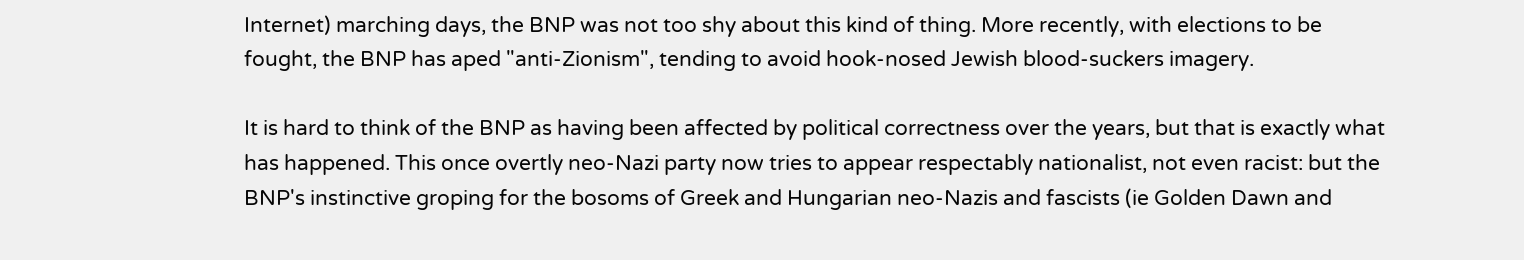Internet) marching days, the BNP was not too shy about this kind of thing. More recently, with elections to be fought, the BNP has aped "anti-Zionism", tending to avoid hook-nosed Jewish blood-suckers imagery.

It is hard to think of the BNP as having been affected by political correctness over the years, but that is exactly what has happened. This once overtly neo-Nazi party now tries to appear respectably nationalist, not even racist: but the BNP's instinctive groping for the bosoms of Greek and Hungarian neo-Nazis and fascists (ie Golden Dawn and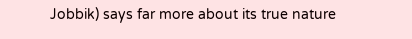Jobbik) says far more about its true nature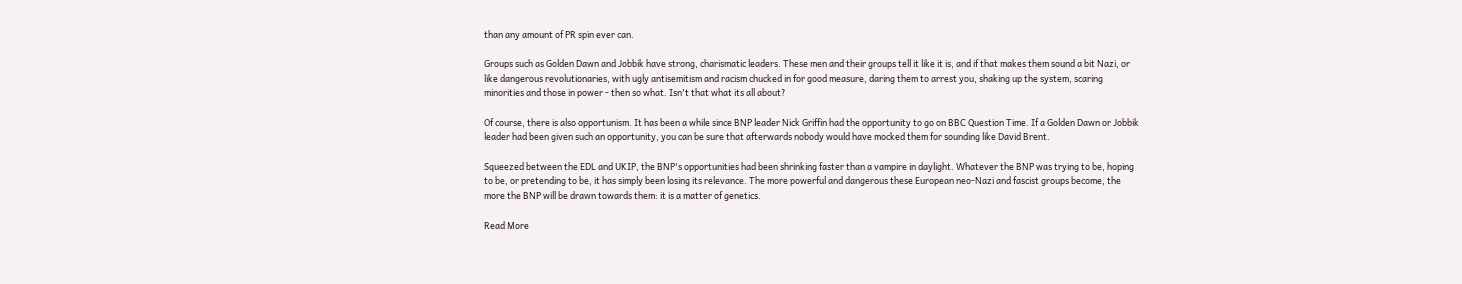than any amount of PR spin ever can.

Groups such as Golden Dawn and Jobbik have strong, charismatic leaders. These men and their groups tell it like it is, and if that makes them sound a bit Nazi, or like dangerous revolutionaries, with ugly antisemitism and racism chucked in for good measure, daring them to arrest you, shaking up the system, scaring minorities and those in power - then so what. Isn't that what its all about?

Of course, there is also opportunism. It has been a while since BNP leader Nick Griffin had the opportunity to go on BBC Question Time. If a Golden Dawn or Jobbik leader had been given such an opportunity, you can be sure that afterwards nobody would have mocked them for sounding like David Brent.

Squeezed between the EDL and UKIP, the BNP's opportunities had been shrinking faster than a vampire in daylight. Whatever the BNP was trying to be, hoping to be, or pretending to be, it has simply been losing its relevance. The more powerful and dangerous these European neo-Nazi and fascist groups become, the more the BNP will be drawn towards them: it is a matter of genetics.

Read More